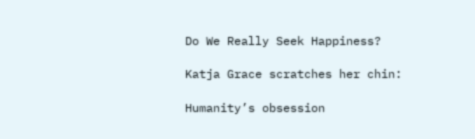Do We Really Seek Happiness?

Katja Grace scratches her chin:

Humanity’s obsession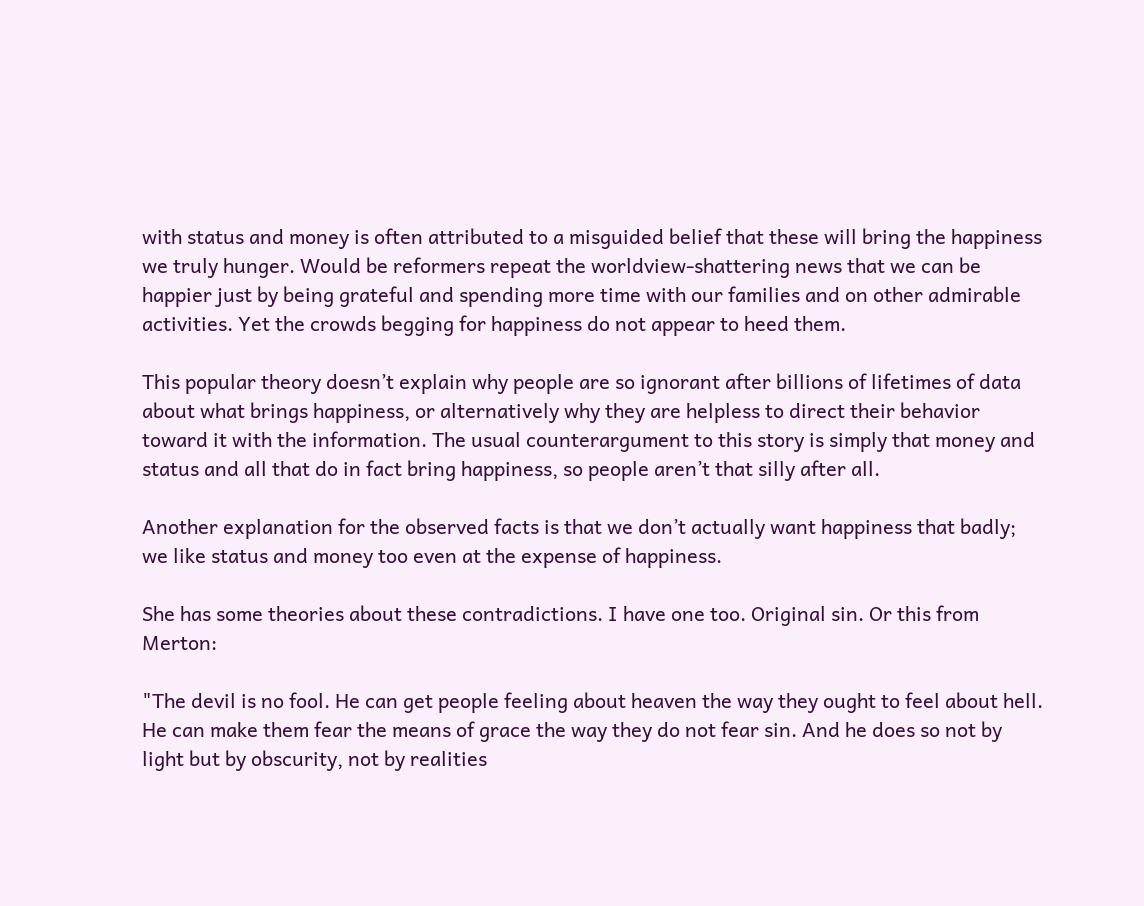with status and money is often attributed to a misguided belief that these will bring the happiness we truly hunger. Would be reformers repeat the worldview-shattering news that we can be happier just by being grateful and spending more time with our families and on other admirable activities. Yet the crowds begging for happiness do not appear to heed them.

This popular theory doesn’t explain why people are so ignorant after billions of lifetimes of data about what brings happiness, or alternatively why they are helpless to direct their behavior toward it with the information. The usual counterargument to this story is simply that money and status and all that do in fact bring happiness, so people aren’t that silly after all.

Another explanation for the observed facts is that we don’t actually want happiness that badly; we like status and money too even at the expense of happiness.

She has some theories about these contradictions. I have one too. Original sin. Or this from Merton:

"The devil is no fool. He can get people feeling about heaven the way they ought to feel about hell. He can make them fear the means of grace the way they do not fear sin. And he does so not by light but by obscurity, not by realities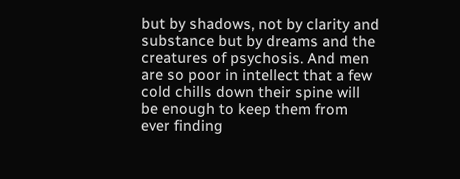but by shadows, not by clarity and substance but by dreams and the creatures of psychosis. And men are so poor in intellect that a few cold chills down their spine will be enough to keep them from ever finding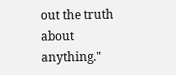out the truth about anything."